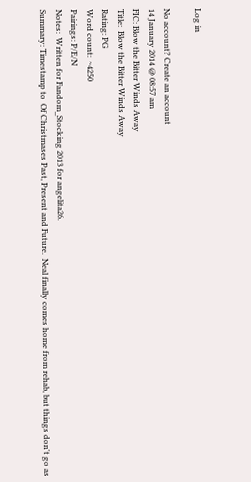Log in

No account? Create an account
14 January 2014 @ 08:57 am
FIC: Blow the Bitter Winds Away
Title:  Blow the Bitter Winds Away
Rating: PG
Word count:  ~4250
Pairings: P/E/N
Notes:  Written for Fandom_Stocking 2013 for angelita26.
Summary: Timestamp to  Of Christmases Past, Present and Future.  Neal finally comes home from rehab, but things don't go as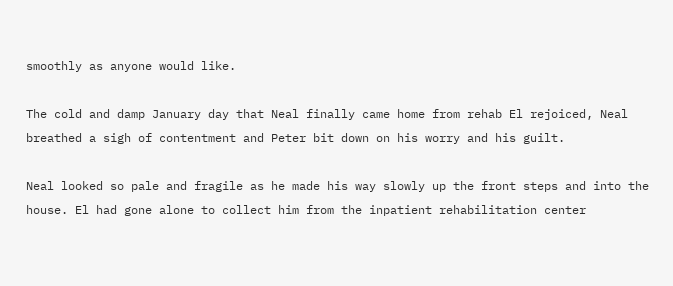smoothly as anyone would like.

The cold and damp January day that Neal finally came home from rehab El rejoiced, Neal breathed a sigh of contentment and Peter bit down on his worry and his guilt.

Neal looked so pale and fragile as he made his way slowly up the front steps and into the house. El had gone alone to collect him from the inpatient rehabilitation center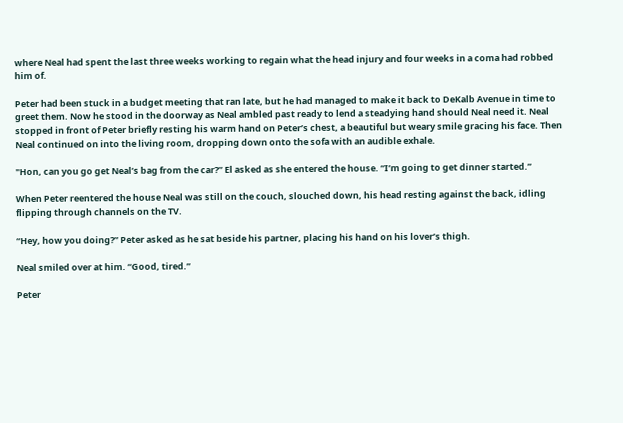where Neal had spent the last three weeks working to regain what the head injury and four weeks in a coma had robbed him of.

Peter had been stuck in a budget meeting that ran late, but he had managed to make it back to DeKalb Avenue in time to greet them. Now he stood in the doorway as Neal ambled past ready to lend a steadying hand should Neal need it. Neal stopped in front of Peter briefly resting his warm hand on Peter’s chest, a beautiful but weary smile gracing his face. Then Neal continued on into the living room, dropping down onto the sofa with an audible exhale.

"Hon, can you go get Neal’s bag from the car?” El asked as she entered the house. “I’m going to get dinner started.”

When Peter reentered the house Neal was still on the couch, slouched down, his head resting against the back, idling flipping through channels on the TV.

“Hey, how you doing?” Peter asked as he sat beside his partner, placing his hand on his lover’s thigh.

Neal smiled over at him. “Good, tired.”

Peter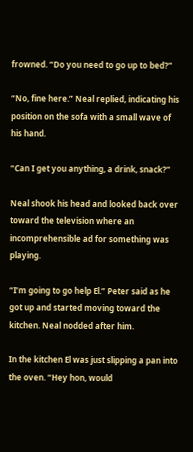frowned. “Do you need to go up to bed?”

“No, fine here.” Neal replied, indicating his position on the sofa with a small wave of his hand.

“Can I get you anything, a drink, snack?”

Neal shook his head and looked back over toward the television where an incomprehensible ad for something was playing.

“I’m going to go help El.” Peter said as he got up and started moving toward the kitchen. Neal nodded after him.

In the kitchen El was just slipping a pan into the oven. “Hey hon, would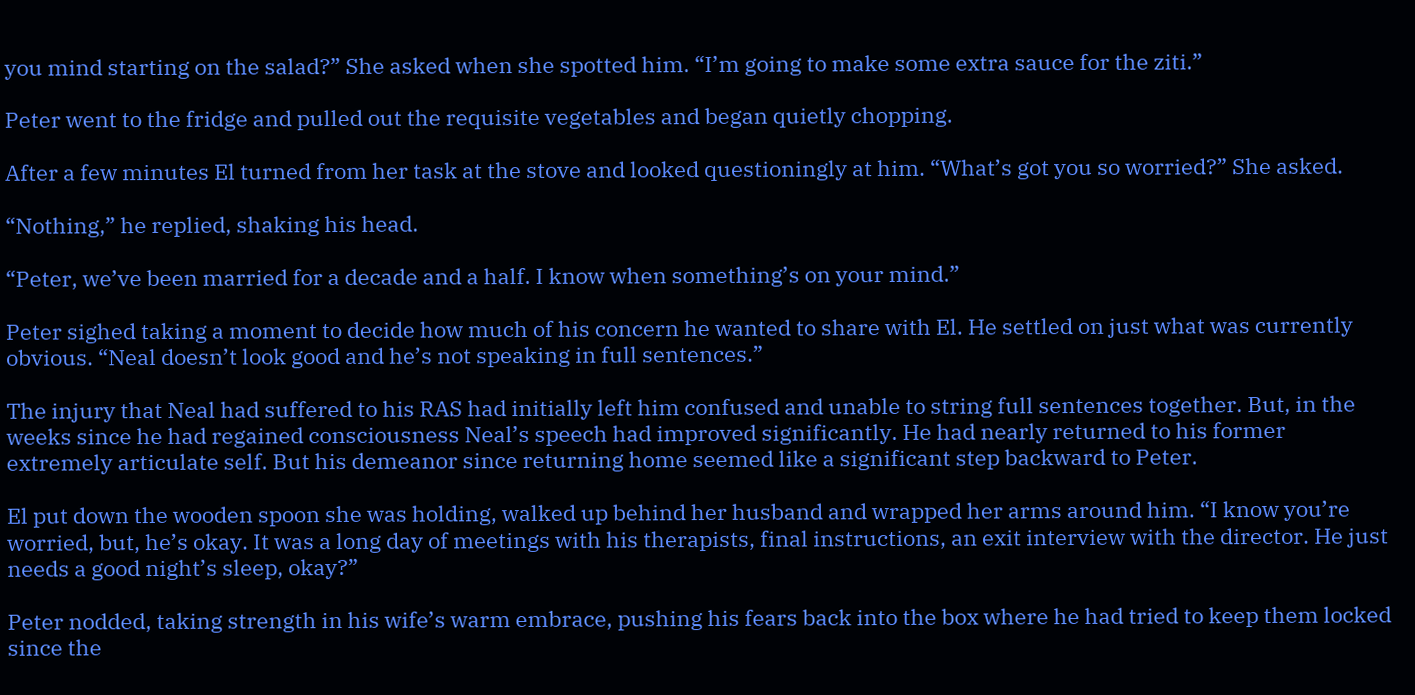you mind starting on the salad?” She asked when she spotted him. “I’m going to make some extra sauce for the ziti.”

Peter went to the fridge and pulled out the requisite vegetables and began quietly chopping.

After a few minutes El turned from her task at the stove and looked questioningly at him. “What’s got you so worried?” She asked.

“Nothing,” he replied, shaking his head.

“Peter, we’ve been married for a decade and a half. I know when something’s on your mind.”

Peter sighed taking a moment to decide how much of his concern he wanted to share with El. He settled on just what was currently obvious. “Neal doesn’t look good and he’s not speaking in full sentences.”

The injury that Neal had suffered to his RAS had initially left him confused and unable to string full sentences together. But, in the weeks since he had regained consciousness Neal’s speech had improved significantly. He had nearly returned to his former extremely articulate self. But his demeanor since returning home seemed like a significant step backward to Peter.

El put down the wooden spoon she was holding, walked up behind her husband and wrapped her arms around him. “I know you’re worried, but, he’s okay. It was a long day of meetings with his therapists, final instructions, an exit interview with the director. He just needs a good night’s sleep, okay?”

Peter nodded, taking strength in his wife’s warm embrace, pushing his fears back into the box where he had tried to keep them locked since the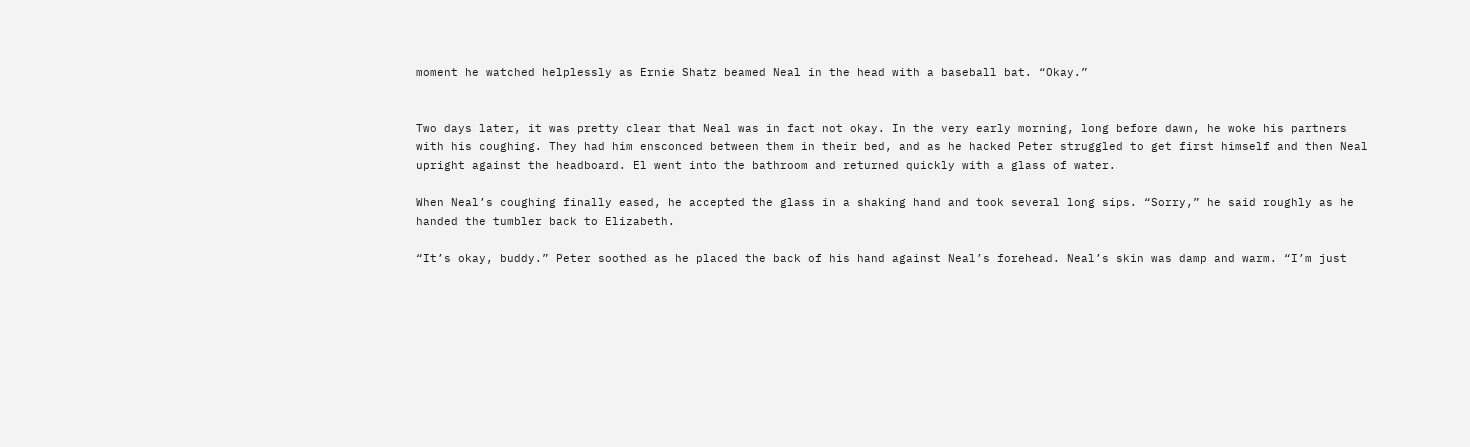moment he watched helplessly as Ernie Shatz beamed Neal in the head with a baseball bat. “Okay.”


Two days later, it was pretty clear that Neal was in fact not okay. In the very early morning, long before dawn, he woke his partners with his coughing. They had him ensconced between them in their bed, and as he hacked Peter struggled to get first himself and then Neal upright against the headboard. El went into the bathroom and returned quickly with a glass of water.

When Neal’s coughing finally eased, he accepted the glass in a shaking hand and took several long sips. “Sorry,” he said roughly as he handed the tumbler back to Elizabeth.

“It’s okay, buddy.” Peter soothed as he placed the back of his hand against Neal’s forehead. Neal’s skin was damp and warm. “I’m just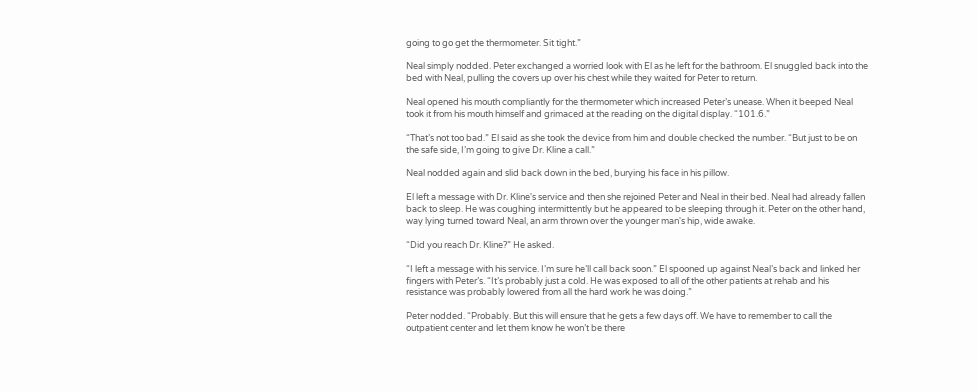going to go get the thermometer. Sit tight.”

Neal simply nodded. Peter exchanged a worried look with El as he left for the bathroom. El snuggled back into the bed with Neal, pulling the covers up over his chest while they waited for Peter to return.

Neal opened his mouth compliantly for the thermometer which increased Peter’s unease. When it beeped Neal took it from his mouth himself and grimaced at the reading on the digital display. “101.6.”

“That’s not too bad.” El said as she took the device from him and double checked the number. “But just to be on the safe side, I’m going to give Dr. Kline a call.”

Neal nodded again and slid back down in the bed, burying his face in his pillow.

El left a message with Dr. Kline's service and then she rejoined Peter and Neal in their bed. Neal had already fallen back to sleep. He was coughing intermittently but he appeared to be sleeping through it. Peter on the other hand, way lying turned toward Neal, an arm thrown over the younger man's hip, wide awake.

“Did you reach Dr. Kline?” He asked.

“I left a message with his service. I’m sure he’ll call back soon.” El spooned up against Neal’s back and linked her fingers with Peter’s. “It’s probably just a cold. He was exposed to all of the other patients at rehab and his resistance was probably lowered from all the hard work he was doing.”

Peter nodded. “Probably. But this will ensure that he gets a few days off. We have to remember to call the outpatient center and let them know he won’t be there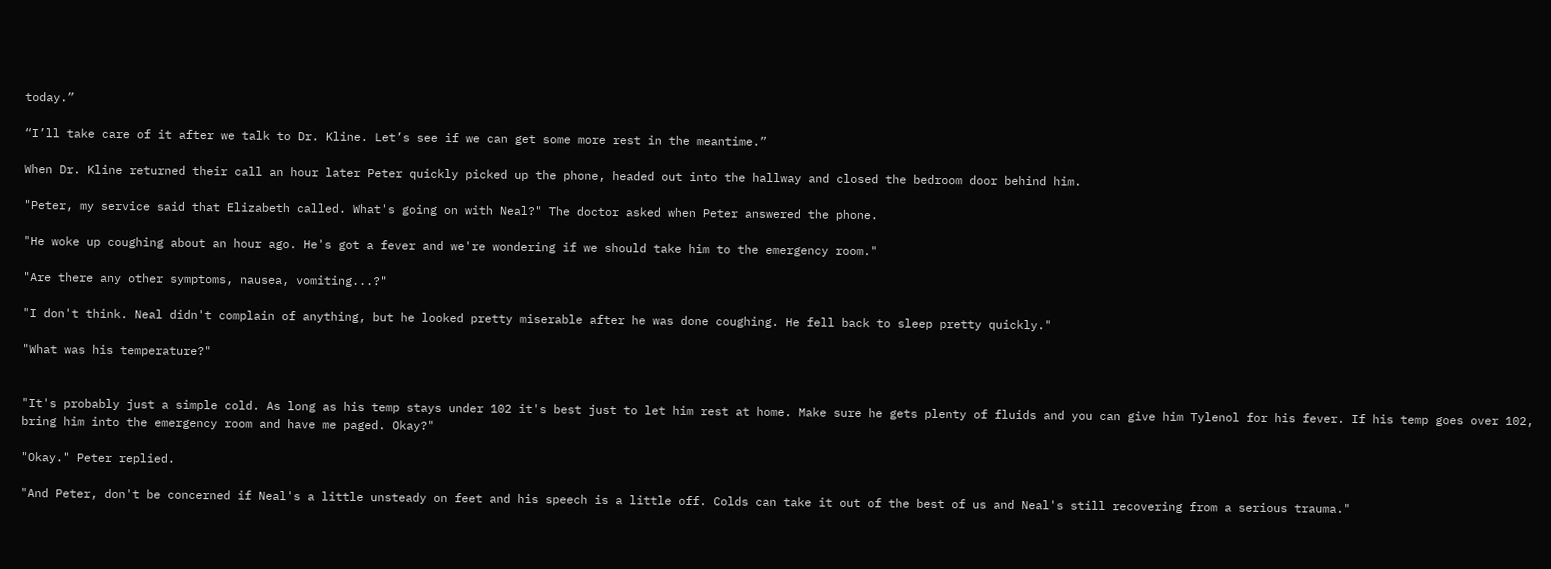today.”

“I’ll take care of it after we talk to Dr. Kline. Let’s see if we can get some more rest in the meantime.”

When Dr. Kline returned their call an hour later Peter quickly picked up the phone, headed out into the hallway and closed the bedroom door behind him.

"Peter, my service said that Elizabeth called. What's going on with Neal?" The doctor asked when Peter answered the phone.

"He woke up coughing about an hour ago. He's got a fever and we're wondering if we should take him to the emergency room."

"Are there any other symptoms, nausea, vomiting...?"

"I don't think. Neal didn't complain of anything, but he looked pretty miserable after he was done coughing. He fell back to sleep pretty quickly."

"What was his temperature?"


"It's probably just a simple cold. As long as his temp stays under 102 it's best just to let him rest at home. Make sure he gets plenty of fluids and you can give him Tylenol for his fever. If his temp goes over 102, bring him into the emergency room and have me paged. Okay?"

"Okay." Peter replied.

"And Peter, don't be concerned if Neal's a little unsteady on feet and his speech is a little off. Colds can take it out of the best of us and Neal's still recovering from a serious trauma."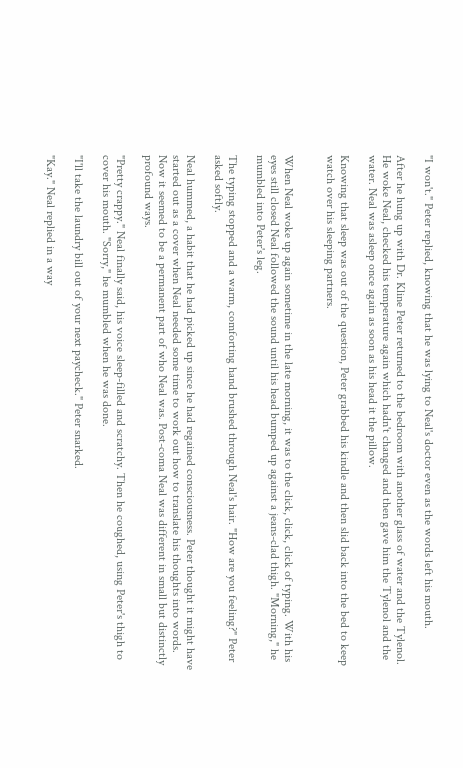"I won't." Peter replied, knowing that he was lying to Neal's doctor even as the words left his mouth.

After he hung up with Dr. Kline Peter returned to the bedroom with another glass of water and the Tylenol. He woke Neal, checked his temperature again which hadn't changed and then gave him the Tylenol and the water. Neal was asleep once again as soon as his head it the pillow.

Knowing that sleep was out of the question, Peter grabbed his kindle and then slid back into the bed to keep watch over his sleeping partners.


When Neal woke up again sometime in the late morning, it was to the click, click, click of typing. With his eyes still closed Neal followed the sound until his head bumped up against a jeans-clad thigh. "Morning," he mumbled into Peter's leg.

The typing stopped and a warm, comforting hand brushed through Neal's hair. "How are you feeling?" Peter asked softly.

Neal hummed, a habit that he had picked up since he had regained consciousness. Peter thought it might have started out as a cover when Neal needed some time to work out how to translate his thoughts into words. Now it seemed to be a permanent part of who Neal was. Post-coma Neal was different in small but distinctly profound ways.

"Pretty crappy." Neal finally said, his voice sleep-filled and scratchy. Then he coughed, using Peter's thigh to cover his mouth. "Sorry," he mumbled when he was done.

"I'll take the laundry bill out of your next paycheck." Peter snarked.

"Kay." Neal replied in a way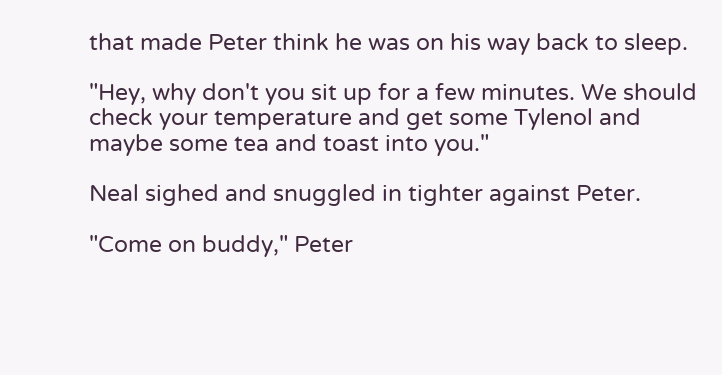that made Peter think he was on his way back to sleep.

"Hey, why don't you sit up for a few minutes. We should check your temperature and get some Tylenol and maybe some tea and toast into you."

Neal sighed and snuggled in tighter against Peter.

"Come on buddy," Peter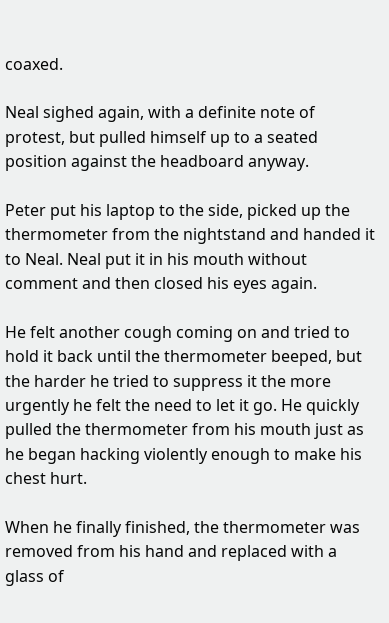coaxed.

Neal sighed again, with a definite note of protest, but pulled himself up to a seated position against the headboard anyway.

Peter put his laptop to the side, picked up the thermometer from the nightstand and handed it to Neal. Neal put it in his mouth without comment and then closed his eyes again.

He felt another cough coming on and tried to hold it back until the thermometer beeped, but the harder he tried to suppress it the more urgently he felt the need to let it go. He quickly pulled the thermometer from his mouth just as he began hacking violently enough to make his chest hurt.

When he finally finished, the thermometer was removed from his hand and replaced with a glass of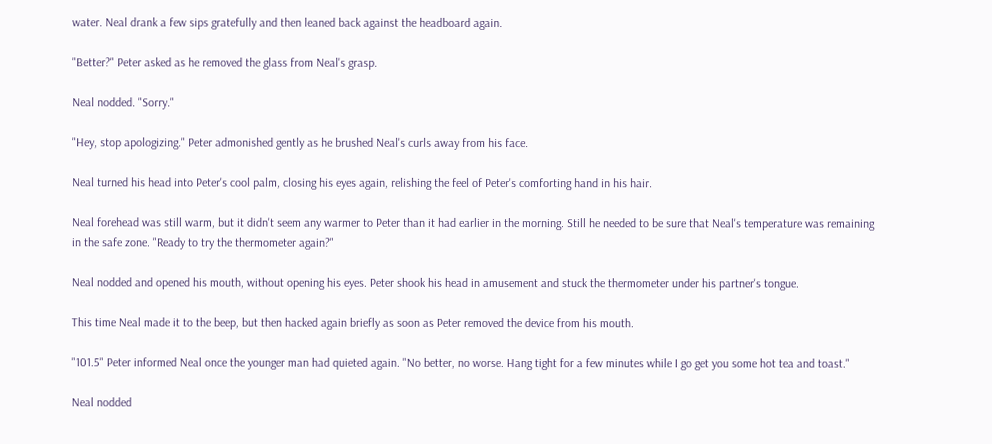water. Neal drank a few sips gratefully and then leaned back against the headboard again.

"Better?" Peter asked as he removed the glass from Neal's grasp.

Neal nodded. "Sorry."

"Hey, stop apologizing." Peter admonished gently as he brushed Neal's curls away from his face.

Neal turned his head into Peter's cool palm, closing his eyes again, relishing the feel of Peter's comforting hand in his hair.

Neal forehead was still warm, but it didn't seem any warmer to Peter than it had earlier in the morning. Still he needed to be sure that Neal's temperature was remaining in the safe zone. "Ready to try the thermometer again?"

Neal nodded and opened his mouth, without opening his eyes. Peter shook his head in amusement and stuck the thermometer under his partner's tongue.

This time Neal made it to the beep, but then hacked again briefly as soon as Peter removed the device from his mouth.

"101.5" Peter informed Neal once the younger man had quieted again. "No better, no worse. Hang tight for a few minutes while I go get you some hot tea and toast."

Neal nodded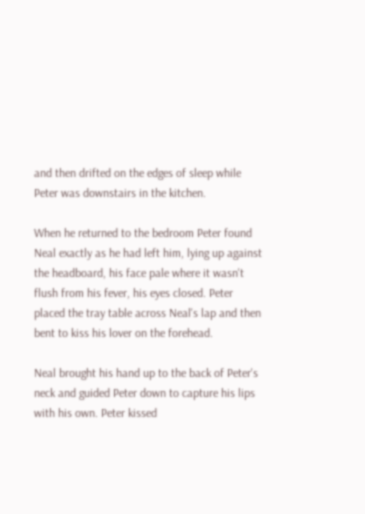and then drifted on the edges of sleep while Peter was downstairs in the kitchen.

When he returned to the bedroom Peter found Neal exactly as he had left him, lying up against the headboard, his face pale where it wasn't flush from his fever, his eyes closed. Peter placed the tray table across Neal's lap and then bent to kiss his lover on the forehead.

Neal brought his hand up to the back of Peter's neck and guided Peter down to capture his lips with his own. Peter kissed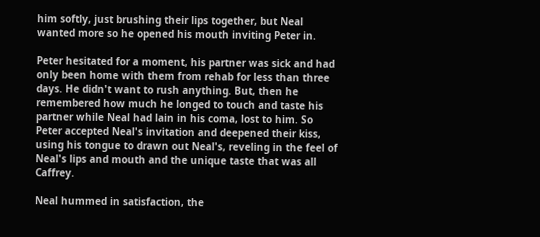him softly, just brushing their lips together, but Neal wanted more so he opened his mouth inviting Peter in.

Peter hesitated for a moment, his partner was sick and had only been home with them from rehab for less than three days. He didn't want to rush anything. But, then he remembered how much he longed to touch and taste his partner while Neal had lain in his coma, lost to him. So Peter accepted Neal's invitation and deepened their kiss, using his tongue to drawn out Neal's, reveling in the feel of Neal's lips and mouth and the unique taste that was all Caffrey.

Neal hummed in satisfaction, the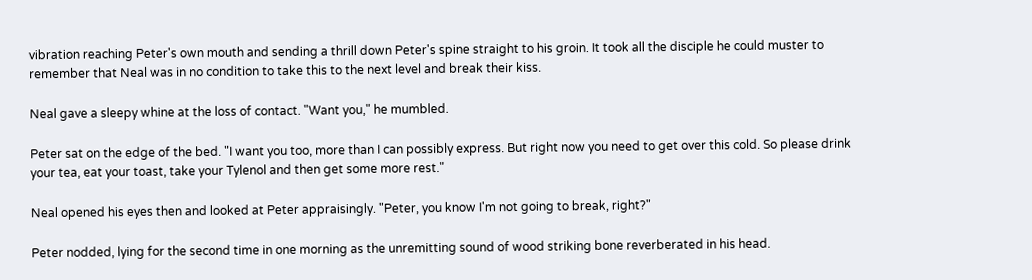vibration reaching Peter's own mouth and sending a thrill down Peter's spine straight to his groin. It took all the disciple he could muster to remember that Neal was in no condition to take this to the next level and break their kiss.

Neal gave a sleepy whine at the loss of contact. "Want you," he mumbled.

Peter sat on the edge of the bed. "I want you too, more than I can possibly express. But right now you need to get over this cold. So please drink your tea, eat your toast, take your Tylenol and then get some more rest."

Neal opened his eyes then and looked at Peter appraisingly. "Peter, you know I'm not going to break, right?"

Peter nodded, lying for the second time in one morning as the unremitting sound of wood striking bone reverberated in his head.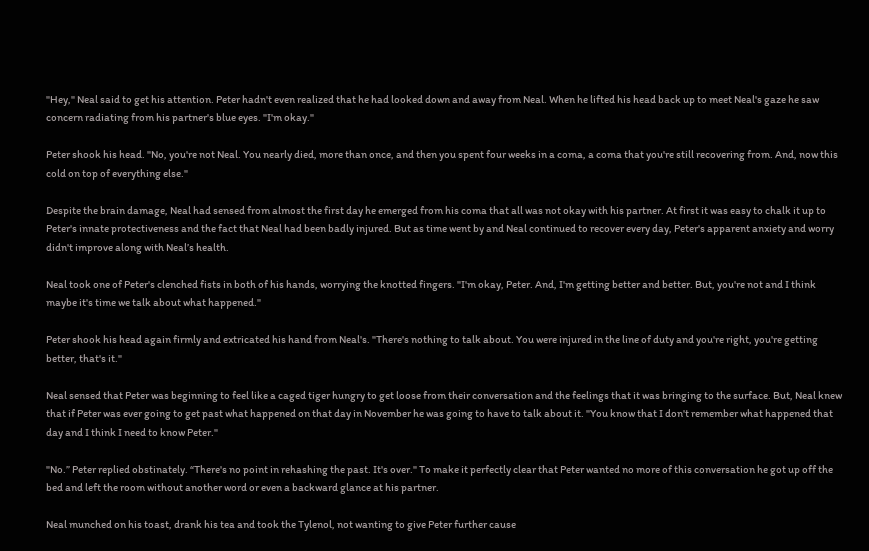"Hey," Neal said to get his attention. Peter hadn't even realized that he had looked down and away from Neal. When he lifted his head back up to meet Neal's gaze he saw concern radiating from his partner's blue eyes. "I'm okay."

Peter shook his head. "No, you're not Neal. You nearly died, more than once, and then you spent four weeks in a coma, a coma that you're still recovering from. And, now this cold on top of everything else."

Despite the brain damage, Neal had sensed from almost the first day he emerged from his coma that all was not okay with his partner. At first it was easy to chalk it up to Peter's innate protectiveness and the fact that Neal had been badly injured. But as time went by and Neal continued to recover every day, Peter's apparent anxiety and worry didn't improve along with Neal’s health.

Neal took one of Peter's clenched fists in both of his hands, worrying the knotted fingers. "I'm okay, Peter. And, I'm getting better and better. But, you're not and I think maybe it's time we talk about what happened."

Peter shook his head again firmly and extricated his hand from Neal's. "There's nothing to talk about. You were injured in the line of duty and you're right, you're getting better, that's it."

Neal sensed that Peter was beginning to feel like a caged tiger hungry to get loose from their conversation and the feelings that it was bringing to the surface. But, Neal knew that if Peter was ever going to get past what happened on that day in November he was going to have to talk about it. "You know that I don't remember what happened that day and I think I need to know Peter."

"No.” Peter replied obstinately. “There's no point in rehashing the past. It's over." To make it perfectly clear that Peter wanted no more of this conversation he got up off the bed and left the room without another word or even a backward glance at his partner.

Neal munched on his toast, drank his tea and took the Tylenol, not wanting to give Peter further cause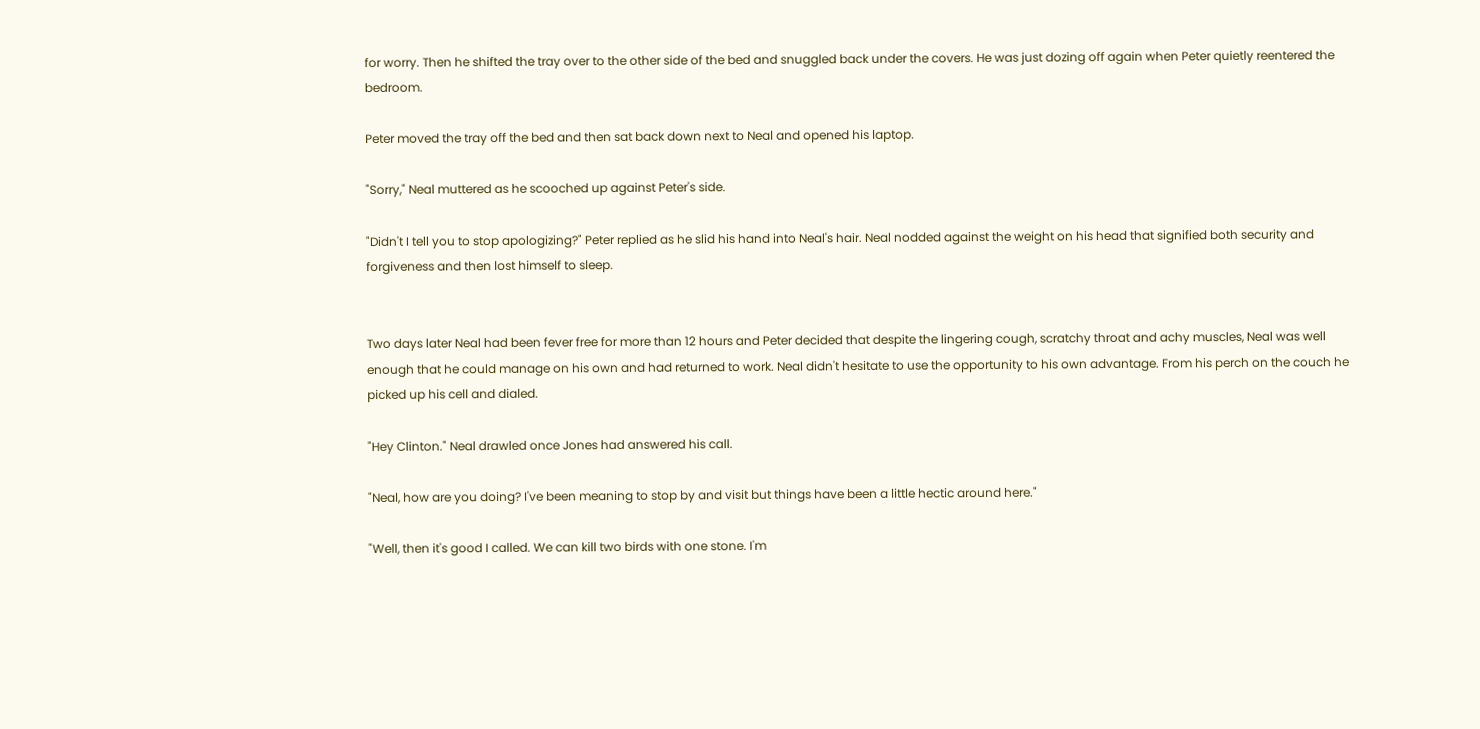for worry. Then he shifted the tray over to the other side of the bed and snuggled back under the covers. He was just dozing off again when Peter quietly reentered the bedroom.

Peter moved the tray off the bed and then sat back down next to Neal and opened his laptop.

"Sorry," Neal muttered as he scooched up against Peter's side.

"Didn't I tell you to stop apologizing?" Peter replied as he slid his hand into Neal's hair. Neal nodded against the weight on his head that signified both security and forgiveness and then lost himself to sleep.


Two days later Neal had been fever free for more than 12 hours and Peter decided that despite the lingering cough, scratchy throat and achy muscles, Neal was well enough that he could manage on his own and had returned to work. Neal didn't hesitate to use the opportunity to his own advantage. From his perch on the couch he picked up his cell and dialed.

"Hey Clinton." Neal drawled once Jones had answered his call.

"Neal, how are you doing? I've been meaning to stop by and visit but things have been a little hectic around here."

"Well, then it's good I called. We can kill two birds with one stone. I'm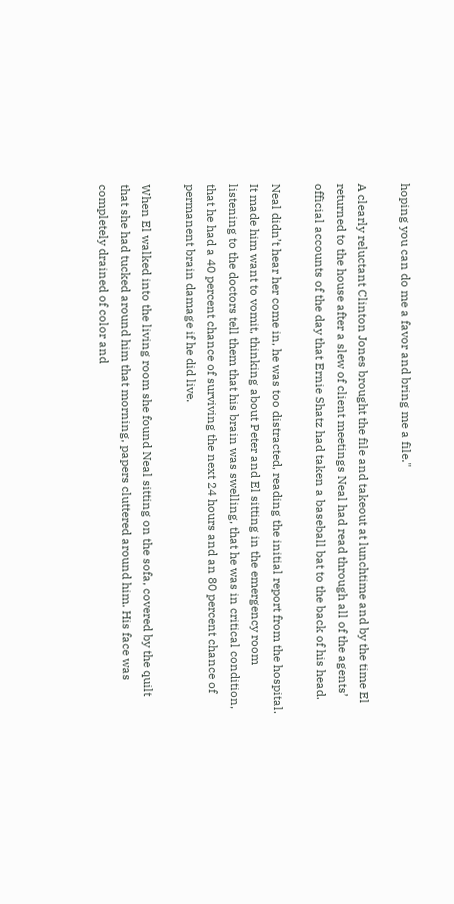hoping you can do me a favor and bring me a file."

A clearly reluctant Clinton Jones brought the file and takeout at lunchtime and by the time El returned to the house after a slew of client meetings Neal had read through all of the agents’ official accounts of the day that Ernie Shatz had taken a baseball bat to the back of his head.

Neal didn’t hear her come in, he was too distracted, reading the initial report from the hospital. It made him want to vomit, thinking about Peter and El sitting in the emergency room listening to the doctors tell them that his brain was swelling, that he was in critical condition, that he had a 40 percent chance of surviving the next 24 hours and an 80 percent chance of permanent brain damage if he did live.

When El walked into the living room she found Neal sitting on the sofa, covered by the quilt that she had tucked around him that morning, papers cluttered around him. His face was completely drained of color and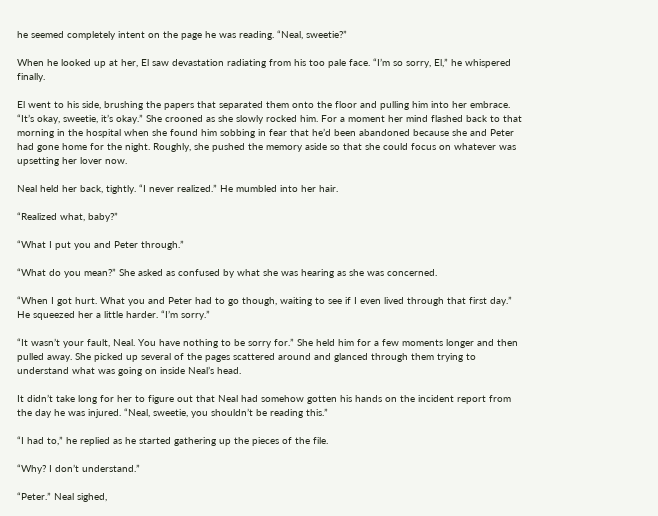he seemed completely intent on the page he was reading. “Neal, sweetie?”

When he looked up at her, El saw devastation radiating from his too pale face. “I’m so sorry, El,” he whispered finally.

El went to his side, brushing the papers that separated them onto the floor and pulling him into her embrace. “It’s okay, sweetie, it’s okay.” She crooned as she slowly rocked him. For a moment her mind flashed back to that morning in the hospital when she found him sobbing in fear that he’d been abandoned because she and Peter had gone home for the night. Roughly, she pushed the memory aside so that she could focus on whatever was upsetting her lover now.

Neal held her back, tightly. “I never realized.” He mumbled into her hair.

“Realized what, baby?”

“What I put you and Peter through.”

“What do you mean?” She asked as confused by what she was hearing as she was concerned.

“When I got hurt. What you and Peter had to go though, waiting to see if I even lived through that first day.” He squeezed her a little harder. “I’m sorry.”

“It wasn’t your fault, Neal. You have nothing to be sorry for.” She held him for a few moments longer and then pulled away. She picked up several of the pages scattered around and glanced through them trying to understand what was going on inside Neal’s head.

It didn’t take long for her to figure out that Neal had somehow gotten his hands on the incident report from the day he was injured. “Neal, sweetie, you shouldn’t be reading this.”

“I had to,” he replied as he started gathering up the pieces of the file.

“Why? I don’t understand.”

“Peter.” Neal sighed,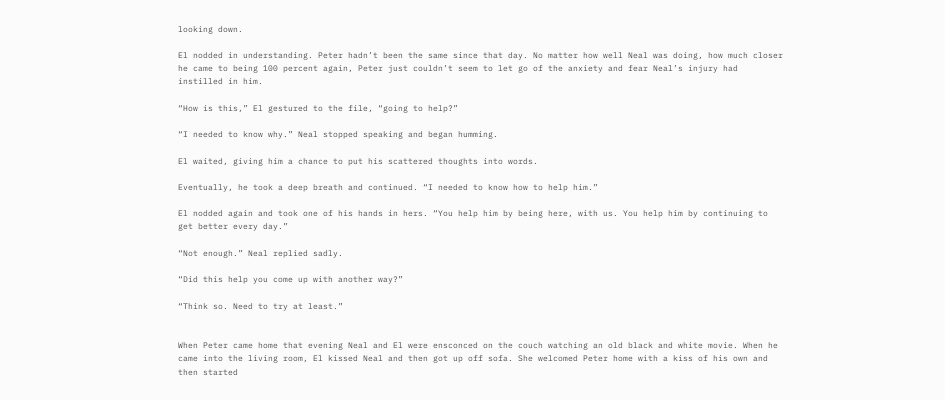looking down.

El nodded in understanding. Peter hadn’t been the same since that day. No matter how well Neal was doing, how much closer he came to being 100 percent again, Peter just couldn’t seem to let go of the anxiety and fear Neal’s injury had instilled in him.

“How is this,” El gestured to the file, “going to help?”

“I needed to know why.” Neal stopped speaking and began humming.

El waited, giving him a chance to put his scattered thoughts into words.

Eventually, he took a deep breath and continued. “I needed to know how to help him.”

El nodded again and took one of his hands in hers. “You help him by being here, with us. You help him by continuing to get better every day.”

“Not enough.” Neal replied sadly.

“Did this help you come up with another way?”

“Think so. Need to try at least.”


When Peter came home that evening Neal and El were ensconced on the couch watching an old black and white movie. When he came into the living room, El kissed Neal and then got up off sofa. She welcomed Peter home with a kiss of his own and then started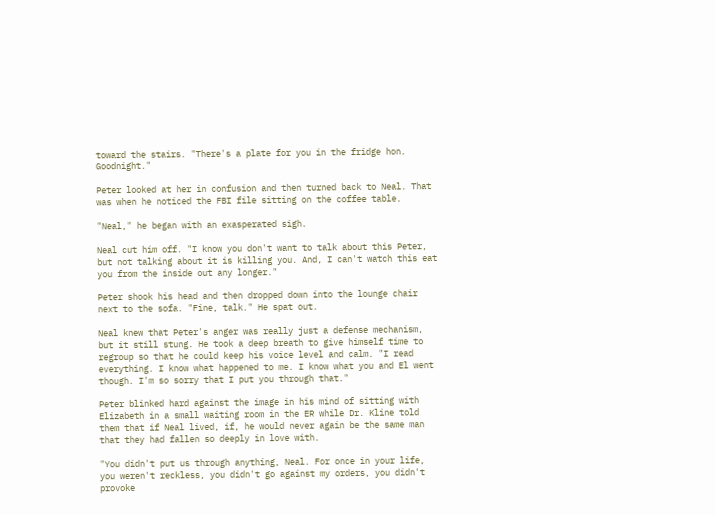toward the stairs. "There's a plate for you in the fridge hon. Goodnight."

Peter looked at her in confusion and then turned back to Neal. That was when he noticed the FBI file sitting on the coffee table.

"Neal," he began with an exasperated sigh.

Neal cut him off. "I know you don't want to talk about this Peter, but not talking about it is killing you. And, I can't watch this eat you from the inside out any longer."

Peter shook his head and then dropped down into the lounge chair next to the sofa. "Fine, talk." He spat out.

Neal knew that Peter's anger was really just a defense mechanism, but it still stung. He took a deep breath to give himself time to regroup so that he could keep his voice level and calm. "I read everything. I know what happened to me. I know what you and El went though. I'm so sorry that I put you through that."

Peter blinked hard against the image in his mind of sitting with Elizabeth in a small waiting room in the ER while Dr. Kline told them that if Neal lived, if, he would never again be the same man that they had fallen so deeply in love with.

"You didn't put us through anything, Neal. For once in your life, you weren't reckless, you didn't go against my orders, you didn't provoke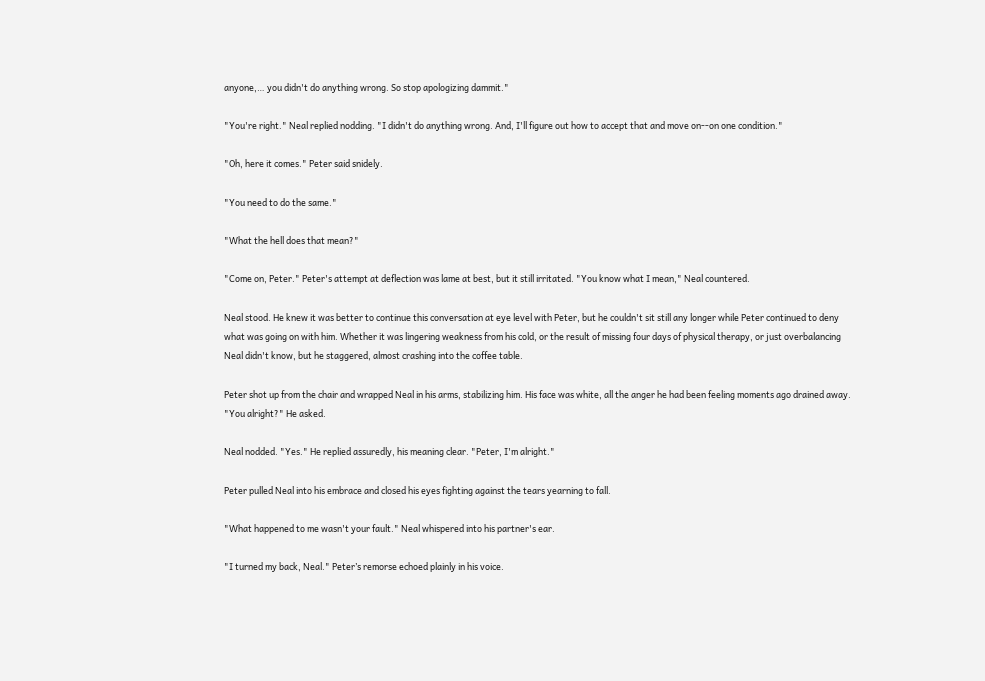anyone,… you didn't do anything wrong. So stop apologizing dammit."

"You're right." Neal replied nodding. "I didn't do anything wrong. And, I'll figure out how to accept that and move on--on one condition."

"Oh, here it comes." Peter said snidely.

"You need to do the same."

"What the hell does that mean?"

"Come on, Peter." Peter's attempt at deflection was lame at best, but it still irritated. "You know what I mean," Neal countered.

Neal stood. He knew it was better to continue this conversation at eye level with Peter, but he couldn't sit still any longer while Peter continued to deny what was going on with him. Whether it was lingering weakness from his cold, or the result of missing four days of physical therapy, or just overbalancing Neal didn't know, but he staggered, almost crashing into the coffee table.

Peter shot up from the chair and wrapped Neal in his arms, stabilizing him. His face was white, all the anger he had been feeling moments ago drained away. "You alright?" He asked.

Neal nodded. "Yes." He replied assuredly, his meaning clear. "Peter, I'm alright."

Peter pulled Neal into his embrace and closed his eyes fighting against the tears yearning to fall.

"What happened to me wasn't your fault." Neal whispered into his partner's ear.

"I turned my back, Neal." Peter’s remorse echoed plainly in his voice.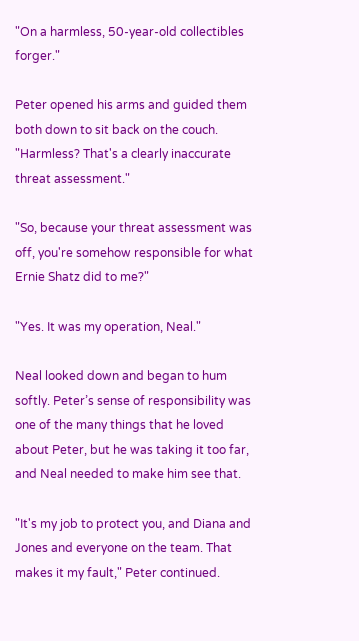"On a harmless, 50-year-old collectibles forger."

Peter opened his arms and guided them both down to sit back on the couch. "Harmless? That's a clearly inaccurate threat assessment."

"So, because your threat assessment was off, you're somehow responsible for what Ernie Shatz did to me?"

"Yes. It was my operation, Neal."

Neal looked down and began to hum softly. Peter’s sense of responsibility was one of the many things that he loved about Peter, but he was taking it too far, and Neal needed to make him see that.

"It's my job to protect you, and Diana and Jones and everyone on the team. That makes it my fault," Peter continued.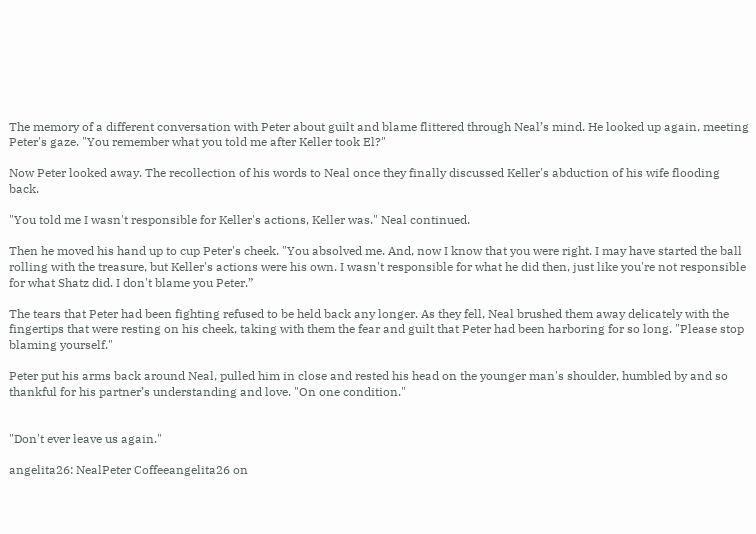The memory of a different conversation with Peter about guilt and blame flittered through Neal’s mind. He looked up again, meeting Peter's gaze. "You remember what you told me after Keller took El?"

Now Peter looked away. The recollection of his words to Neal once they finally discussed Keller's abduction of his wife flooding back.

"You told me I wasn't responsible for Keller's actions, Keller was." Neal continued.

Then he moved his hand up to cup Peter's cheek. "You absolved me. And, now I know that you were right. I may have started the ball rolling with the treasure, but Keller's actions were his own. I wasn't responsible for what he did then, just like you're not responsible for what Shatz did. I don't blame you Peter.”

The tears that Peter had been fighting refused to be held back any longer. As they fell, Neal brushed them away delicately with the fingertips that were resting on his cheek, taking with them the fear and guilt that Peter had been harboring for so long. "Please stop blaming yourself."

Peter put his arms back around Neal, pulled him in close and rested his head on the younger man's shoulder, humbled by and so thankful for his partner’s understanding and love. "On one condition."


"Don't ever leave us again."

angelita26: NealPeter Coffeeangelita26 on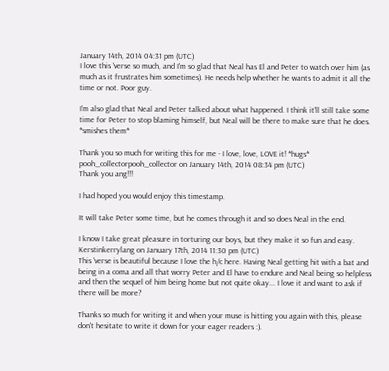January 14th, 2014 04:31 pm (UTC)
I love this 'verse so much, and I'm so glad that Neal has El and Peter to watch over him (as much as it frustrates him sometimes). He needs help whether he wants to admit it all the time or not. Poor guy.

I'm also glad that Neal and Peter talked about what happened. I think it'll still take some time for Peter to stop blaming himself, but Neal will be there to make sure that he does. *smishes them*

Thank you so much for writing this for me - I love, love, LOVE it! *hugs*
pooh_collectorpooh_collector on January 14th, 2014 08:34 pm (UTC)
Thank you ang!!!

I had hoped you would enjoy this timestamp.

It will take Peter some time, but he comes through it and so does Neal in the end.

I know I take great pleasure in torturing our boys, but they make it so fun and easy.
Kerstinkerrylang on January 17th, 2014 11:30 pm (UTC)
This 'verse is beautiful because I love the h/c here. Having Neal getting hit with a bat and being in a coma and all that worry Peter and El have to endure and Neal being so helpless and then the sequel of him being home but not quite okay... I love it and want to ask if there will be more?

Thanks so much for writing it and when your muse is hitting you again with this, please don't hesitate to write it down for your eager readers :).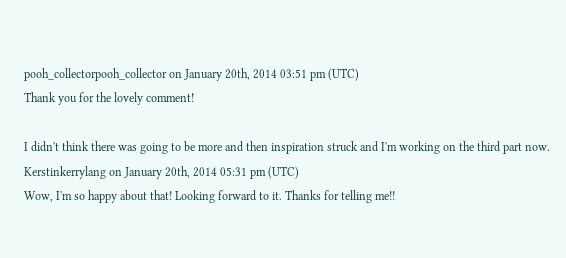pooh_collectorpooh_collector on January 20th, 2014 03:51 pm (UTC)
Thank you for the lovely comment!

I didn't think there was going to be more and then inspiration struck and I'm working on the third part now.
Kerstinkerrylang on January 20th, 2014 05:31 pm (UTC)
Wow, I'm so happy about that! Looking forward to it. Thanks for telling me!!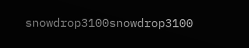snowdrop3100snowdrop3100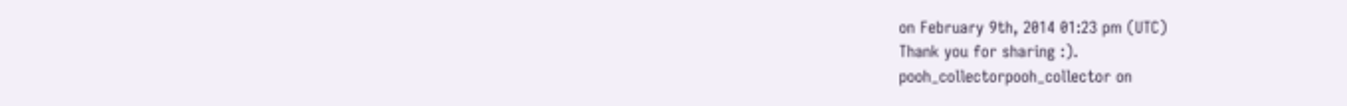on February 9th, 2014 01:23 pm (UTC)
Thank you for sharing :).
pooh_collectorpooh_collector on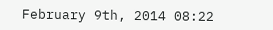February 9th, 2014 08:22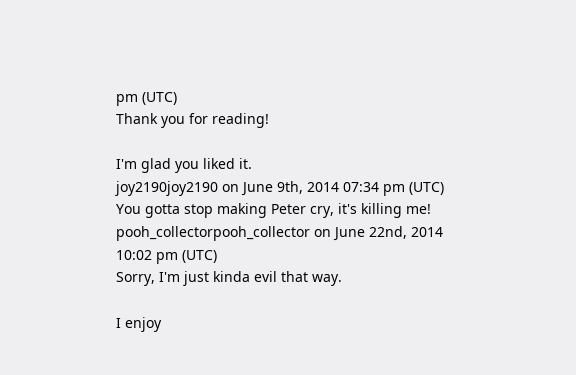pm (UTC)
Thank you for reading!

I'm glad you liked it.
joy2190joy2190 on June 9th, 2014 07:34 pm (UTC)
You gotta stop making Peter cry, it's killing me!
pooh_collectorpooh_collector on June 22nd, 2014 10:02 pm (UTC)
Sorry, I'm just kinda evil that way.

I enjoy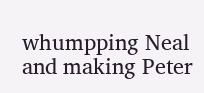whumpping Neal and making Peter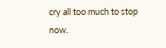cry all too much to stop now.